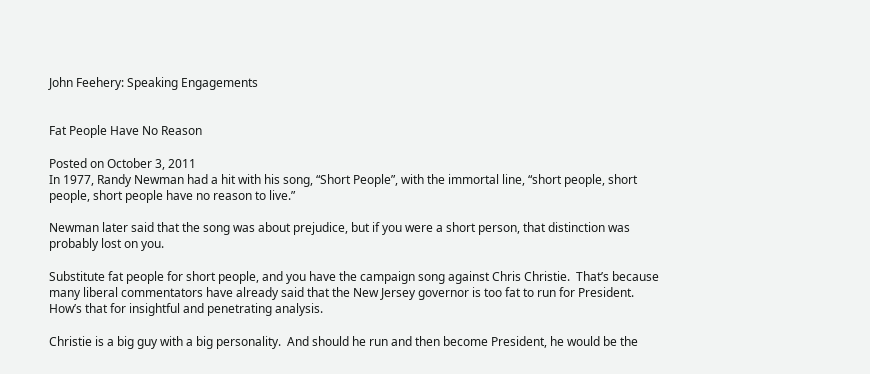John Feehery: Speaking Engagements


Fat People Have No Reason

Posted on October 3, 2011
In 1977, Randy Newman had a hit with his song, “Short People”, with the immortal line, “short people, short people, short people have no reason to live.”

Newman later said that the song was about prejudice, but if you were a short person, that distinction was probably lost on you.

Substitute fat people for short people, and you have the campaign song against Chris Christie.  That’s because many liberal commentators have already said that the New Jersey governor is too fat to run for President.   How’s that for insightful and penetrating analysis.

Christie is a big guy with a big personality.  And should he run and then become President, he would be the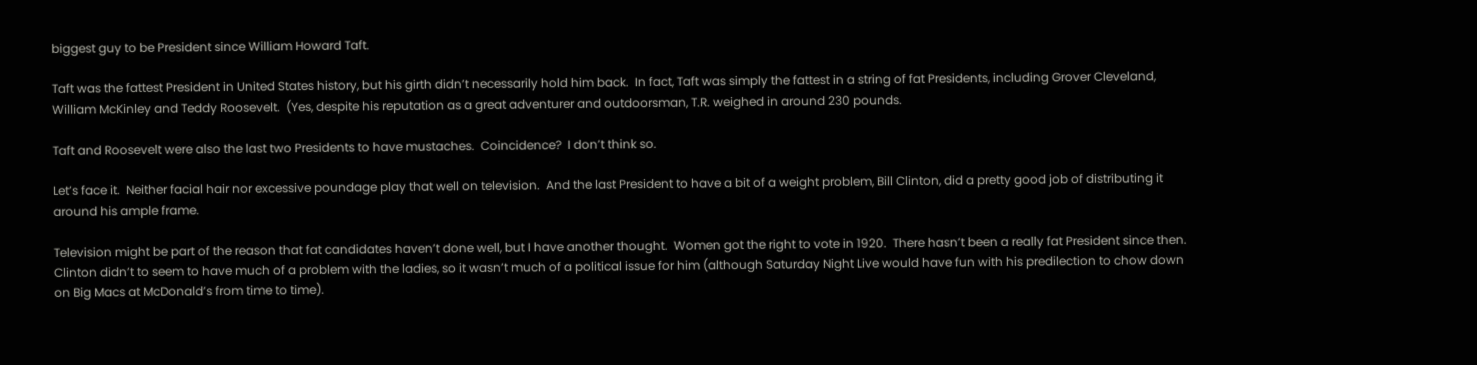biggest guy to be President since William Howard Taft.

Taft was the fattest President in United States history, but his girth didn’t necessarily hold him back.  In fact, Taft was simply the fattest in a string of fat Presidents, including Grover Cleveland, William McKinley and Teddy Roosevelt.  (Yes, despite his reputation as a great adventurer and outdoorsman, T.R. weighed in around 230 pounds.

Taft and Roosevelt were also the last two Presidents to have mustaches.  Coincidence?  I don’t think so.

Let’s face it.  Neither facial hair nor excessive poundage play that well on television.  And the last President to have a bit of a weight problem, Bill Clinton, did a pretty good job of distributing it around his ample frame.

Television might be part of the reason that fat candidates haven’t done well, but I have another thought.  Women got the right to vote in 1920.  There hasn’t been a really fat President since then.   Clinton didn’t to seem to have much of a problem with the ladies, so it wasn’t much of a political issue for him (although Saturday Night Live would have fun with his predilection to chow down on Big Macs at McDonald’s from time to time).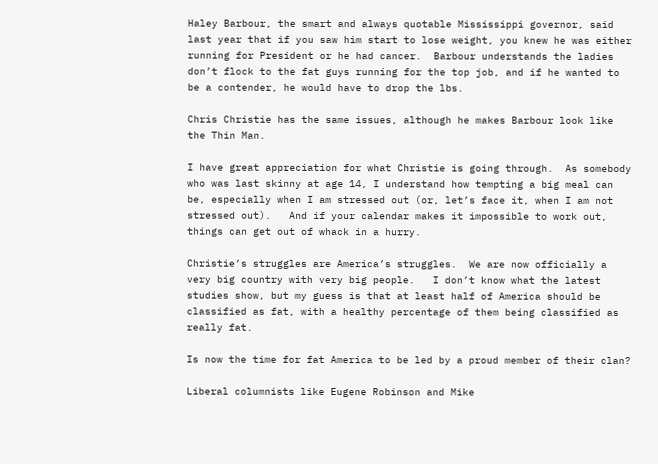Haley Barbour, the smart and always quotable Mississippi governor, said last year that if you saw him start to lose weight, you knew he was either running for President or he had cancer.  Barbour understands the ladies don’t flock to the fat guys running for the top job, and if he wanted to be a contender, he would have to drop the lbs.

Chris Christie has the same issues, although he makes Barbour look like the Thin Man.

I have great appreciation for what Christie is going through.  As somebody who was last skinny at age 14, I understand how tempting a big meal can be, especially when I am stressed out (or, let’s face it, when I am not stressed out).   And if your calendar makes it impossible to work out, things can get out of whack in a hurry.

Christie’s struggles are America’s struggles.  We are now officially a very big country with very big people.   I don’t know what the latest studies show, but my guess is that at least half of America should be classified as fat, with a healthy percentage of them being classified as really fat.

Is now the time for fat America to be led by a proud member of their clan?

Liberal columnists like Eugene Robinson and Mike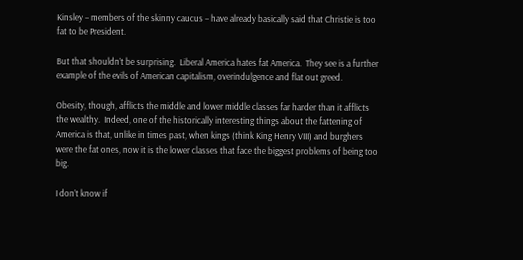Kinsley – members of the skinny caucus – have already basically said that Christie is too fat to be President.

But that shouldn’t be surprising.  Liberal America hates fat America.  They see is a further example of the evils of American capitalism, overindulgence and flat out greed.

Obesity, though, afflicts the middle and lower middle classes far harder than it afflicts the wealthy.  Indeed, one of the historically interesting things about the fattening of America is that, unlike in times past, when kings (think King Henry VIII) and burghers were the fat ones, now it is the lower classes that face the biggest problems of being too big.

I don’t know if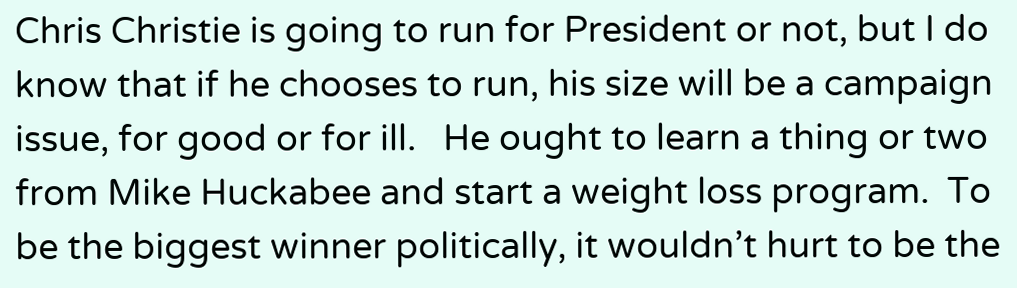Chris Christie is going to run for President or not, but I do know that if he chooses to run, his size will be a campaign issue, for good or for ill.   He ought to learn a thing or two from Mike Huckabee and start a weight loss program.  To be the biggest winner politically, it wouldn’t hurt to be the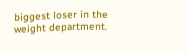biggest loser in the weight department.